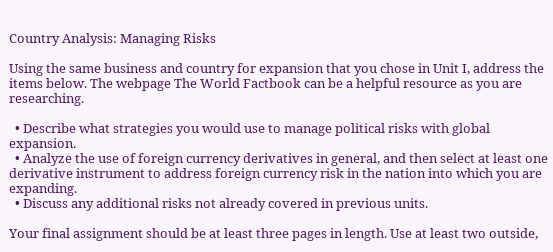Country Analysis: Managing Risks

Using the same business and country for expansion that you chose in Unit I, address the items below. The webpage The World Factbook can be a helpful resource as you are researching.

  • Describe what strategies you would use to manage political risks with global expansion.
  • Analyze the use of foreign currency derivatives in general, and then select at least one derivative instrument to address foreign currency risk in the nation into which you are expanding.
  • Discuss any additional risks not already covered in previous units.

Your final assignment should be at least three pages in length. Use at least two outside,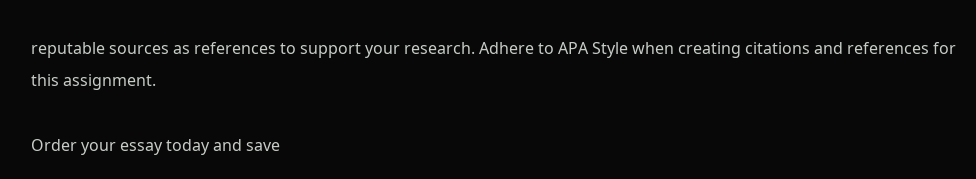reputable sources as references to support your research. Adhere to APA Style when creating citations and references for this assignment.

Order your essay today and save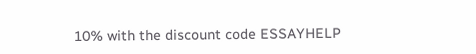10% with the discount code ESSAYHELP